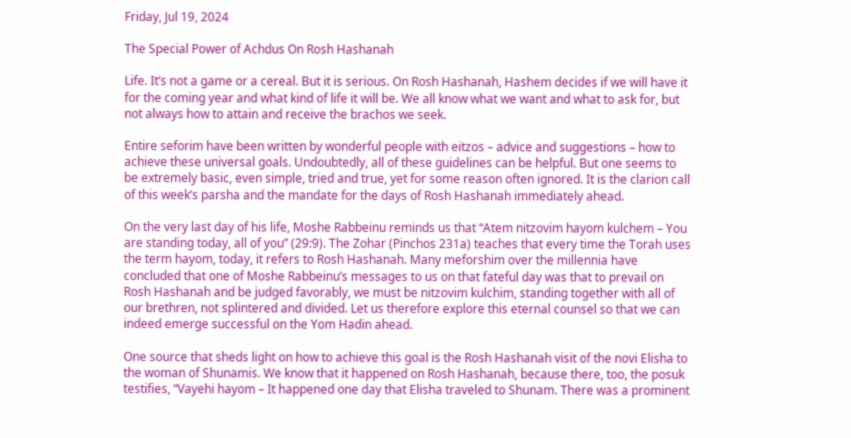Friday, Jul 19, 2024

The Special Power of Achdus On Rosh Hashanah

Life. It’s not a game or a cereal. But it is serious. On Rosh Hashanah, Hashem decides if we will have it for the coming year and what kind of life it will be. We all know what we want and what to ask for, but not always how to attain and receive the brachos we seek.

Entire seforim have been written by wonderful people with eitzos – advice and suggestions – how to achieve these universal goals. Undoubtedly, all of these guidelines can be helpful. But one seems to be extremely basic, even simple, tried and true, yet for some reason often ignored. It is the clarion call of this week’s parsha and the mandate for the days of Rosh Hashanah immediately ahead.

On the very last day of his life, Moshe Rabbeinu reminds us that “Atem nitzovim hayom kulchem – You are standing today, all of you” (29:9). The Zohar (Pinchos 231a) teaches that every time the Torah uses the term hayom, today, it refers to Rosh Hashanah. Many meforshim over the millennia have concluded that one of Moshe Rabbeinu’s messages to us on that fateful day was that to prevail on Rosh Hashanah and be judged favorably, we must be nitzovim kulchim, standing together with all of our brethren, not splintered and divided. Let us therefore explore this eternal counsel so that we can indeed emerge successful on the Yom Hadin ahead.

One source that sheds light on how to achieve this goal is the Rosh Hashanah visit of the novi Elisha to the woman of Shunamis. We know that it happened on Rosh Hashanah, because there, too, the posuk testifies, “Vayehi hayom – It happened one day that Elisha traveled to Shunam. There was a prominent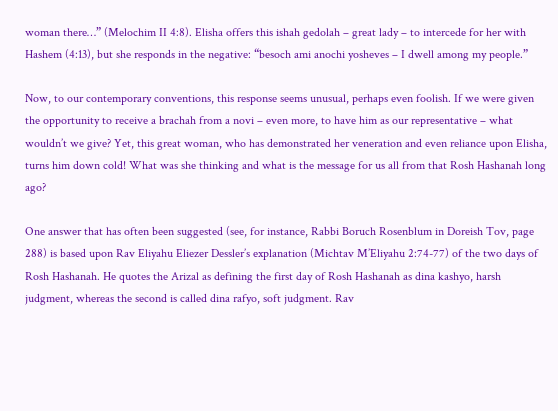woman there…” (Melochim II 4:8). Elisha offers this ishah gedolah – great lady – to intercede for her with Hashem (4:13), but she responds in the negative: “besoch ami anochi yosheves – I dwell among my people.”

Now, to our contemporary conventions, this response seems unusual, perhaps even foolish. If we were given the opportunity to receive a brachah from a novi – even more, to have him as our representative – what wouldn’t we give? Yet, this great woman, who has demonstrated her veneration and even reliance upon Elisha, turns him down cold! What was she thinking and what is the message for us all from that Rosh Hashanah long ago?

One answer that has often been suggested (see, for instance, Rabbi Boruch Rosenblum in Doreish Tov, page 288) is based upon Rav Eliyahu Eliezer Dessler’s explanation (Michtav M’Eliyahu 2:74-77) of the two days of Rosh Hashanah. He quotes the Arizal as defining the first day of Rosh Hashanah as dina kashyo, harsh judgment, whereas the second is called dina rafyo, soft judgment. Rav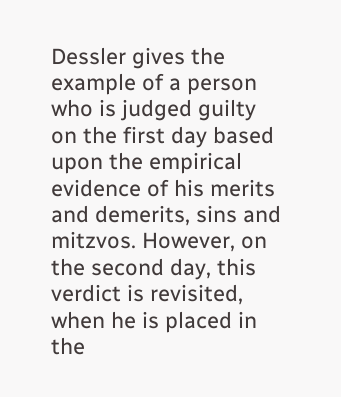Dessler gives the example of a person who is judged guilty on the first day based upon the empirical evidence of his merits and demerits, sins and mitzvos. However, on the second day, this verdict is revisited, when he is placed in the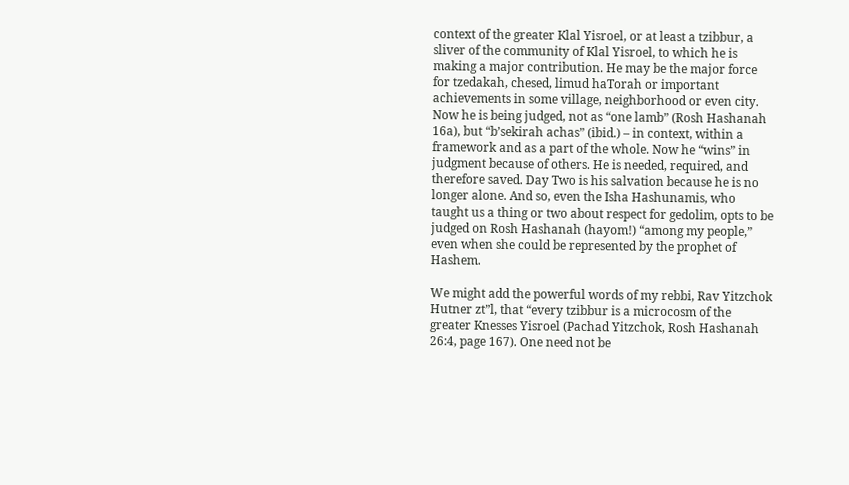context of the greater Klal Yisroel, or at least a tzibbur, a sliver of the community of Klal Yisroel, to which he is making a major contribution. He may be the major force for tzedakah, chesed, limud haTorah or important achievements in some village, neighborhood or even city. Now he is being judged, not as “one lamb” (Rosh Hashanah 16a), but “b’sekirah achas” (ibid.) – in context, within a framework and as a part of the whole. Now he “wins” in judgment because of others. He is needed, required, and therefore saved. Day Two is his salvation because he is no longer alone. And so, even the Isha Hashunamis, who taught us a thing or two about respect for gedolim, opts to be judged on Rosh Hashanah (hayom!) “among my people,” even when she could be represented by the prophet of Hashem.

We might add the powerful words of my rebbi, Rav Yitzchok Hutner zt”l, that “every tzibbur is a microcosm of the greater Knesses Yisroel (Pachad Yitzchok, Rosh Hashanah 26:4, page 167). One need not be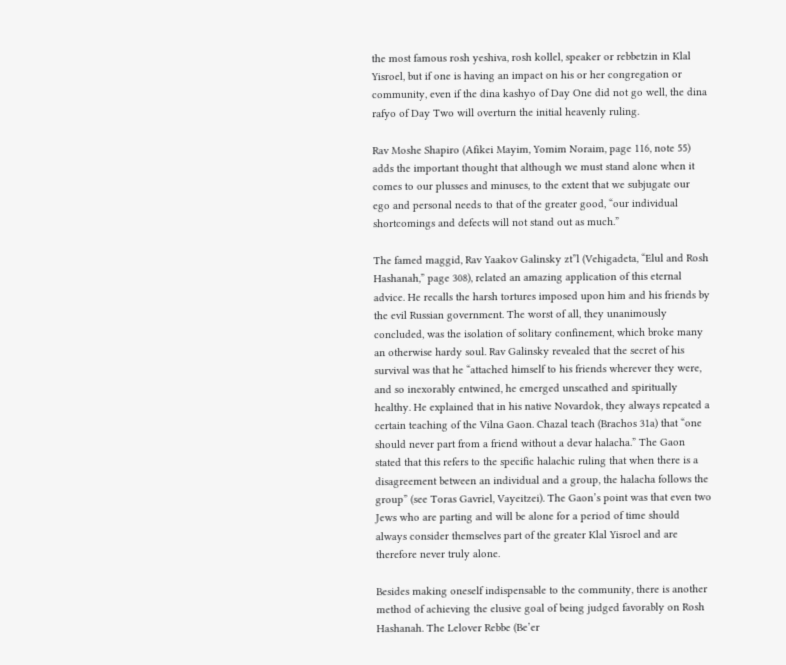the most famous rosh yeshiva, rosh kollel, speaker or rebbetzin in Klal Yisroel, but if one is having an impact on his or her congregation or community, even if the dina kashyo of Day One did not go well, the dina rafyo of Day Two will overturn the initial heavenly ruling.

Rav Moshe Shapiro (Afikei Mayim, Yomim Noraim, page 116, note 55) adds the important thought that although we must stand alone when it comes to our plusses and minuses, to the extent that we subjugate our ego and personal needs to that of the greater good, “our individual shortcomings and defects will not stand out as much.”

The famed maggid, Rav Yaakov Galinsky zt”l (Vehigadeta, “Elul and Rosh Hashanah,” page 308), related an amazing application of this eternal advice. He recalls the harsh tortures imposed upon him and his friends by the evil Russian government. The worst of all, they unanimously concluded, was the isolation of solitary confinement, which broke many an otherwise hardy soul. Rav Galinsky revealed that the secret of his survival was that he “attached himself to his friends wherever they were, and so inexorably entwined, he emerged unscathed and spiritually healthy. He explained that in his native Novardok, they always repeated a certain teaching of the Vilna Gaon. Chazal teach (Brachos 31a) that “one should never part from a friend without a devar halacha.” The Gaon stated that this refers to the specific halachic ruling that when there is a disagreement between an individual and a group, the halacha follows the group” (see Toras Gavriel, Vayeitzei). The Gaon’s point was that even two Jews who are parting and will be alone for a period of time should always consider themselves part of the greater Klal Yisroel and are therefore never truly alone.

Besides making oneself indispensable to the community, there is another method of achieving the elusive goal of being judged favorably on Rosh Hashanah. The Lelover Rebbe (Be’er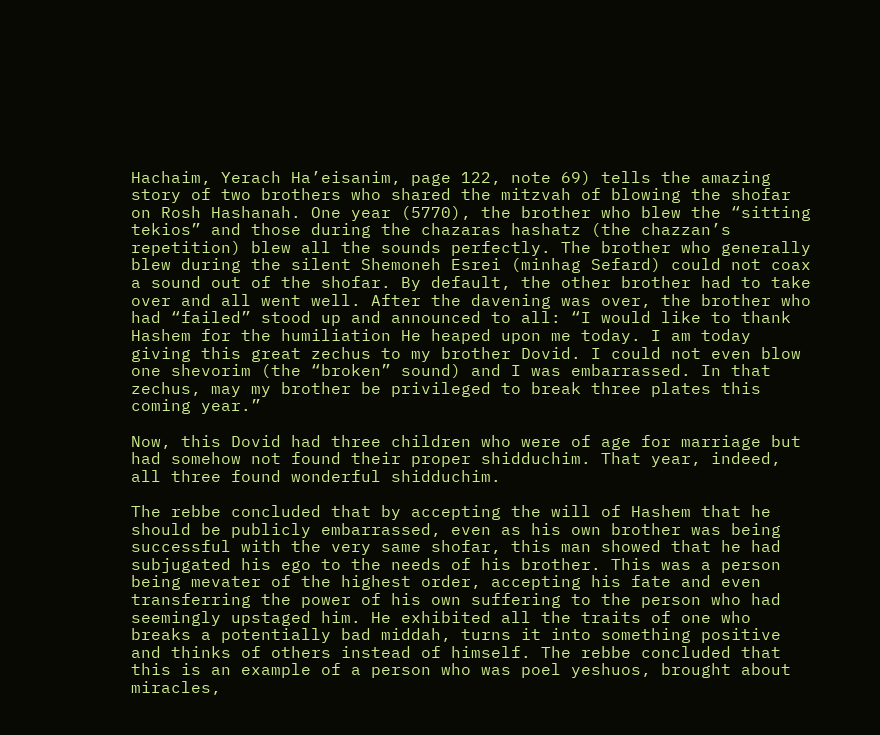Hachaim, Yerach Ha’eisanim, page 122, note 69) tells the amazing story of two brothers who shared the mitzvah of blowing the shofar on Rosh Hashanah. One year (5770), the brother who blew the “sitting tekios” and those during the chazaras hashatz (the chazzan’s repetition) blew all the sounds perfectly. The brother who generally blew during the silent Shemoneh Esrei (minhag Sefard) could not coax a sound out of the shofar. By default, the other brother had to take over and all went well. After the davening was over, the brother who had “failed” stood up and announced to all: “I would like to thank Hashem for the humiliation He heaped upon me today. I am today giving this great zechus to my brother Dovid. I could not even blow one shevorim (the “broken” sound) and I was embarrassed. In that zechus, may my brother be privileged to break three plates this coming year.”

Now, this Dovid had three children who were of age for marriage but had somehow not found their proper shidduchim. That year, indeed, all three found wonderful shidduchim.

The rebbe concluded that by accepting the will of Hashem that he should be publicly embarrassed, even as his own brother was being successful with the very same shofar, this man showed that he had subjugated his ego to the needs of his brother. This was a person being mevater of the highest order, accepting his fate and even transferring the power of his own suffering to the person who had seemingly upstaged him. He exhibited all the traits of one who breaks a potentially bad middah, turns it into something positive and thinks of others instead of himself. The rebbe concluded that this is an example of a person who was poel yeshuos, brought about miracles,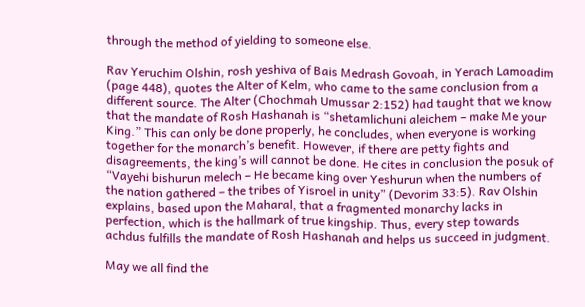through the method of yielding to someone else.

Rav Yeruchim Olshin, rosh yeshiva of Bais Medrash Govoah, in Yerach Lamoadim (page 448), quotes the Alter of Kelm, who came to the same conclusion from a different source. The Alter (Chochmah Umussar 2:152) had taught that we know that the mandate of Rosh Hashanah is “shetamlichuni aleichem – make Me your King.” This can only be done properly, he concludes, when everyone is working together for the monarch’s benefit. However, if there are petty fights and disagreements, the king’s will cannot be done. He cites in conclusion the posuk of “Vayehi bishurun melech – He became king over Yeshurun when the numbers of the nation gathered – the tribes of Yisroel in unity” (Devorim 33:5). Rav Olshin explains, based upon the Maharal, that a fragmented monarchy lacks in perfection, which is the hallmark of true kingship. Thus, every step towards achdus fulfills the mandate of Rosh Hashanah and helps us succeed in judgment.

May we all find the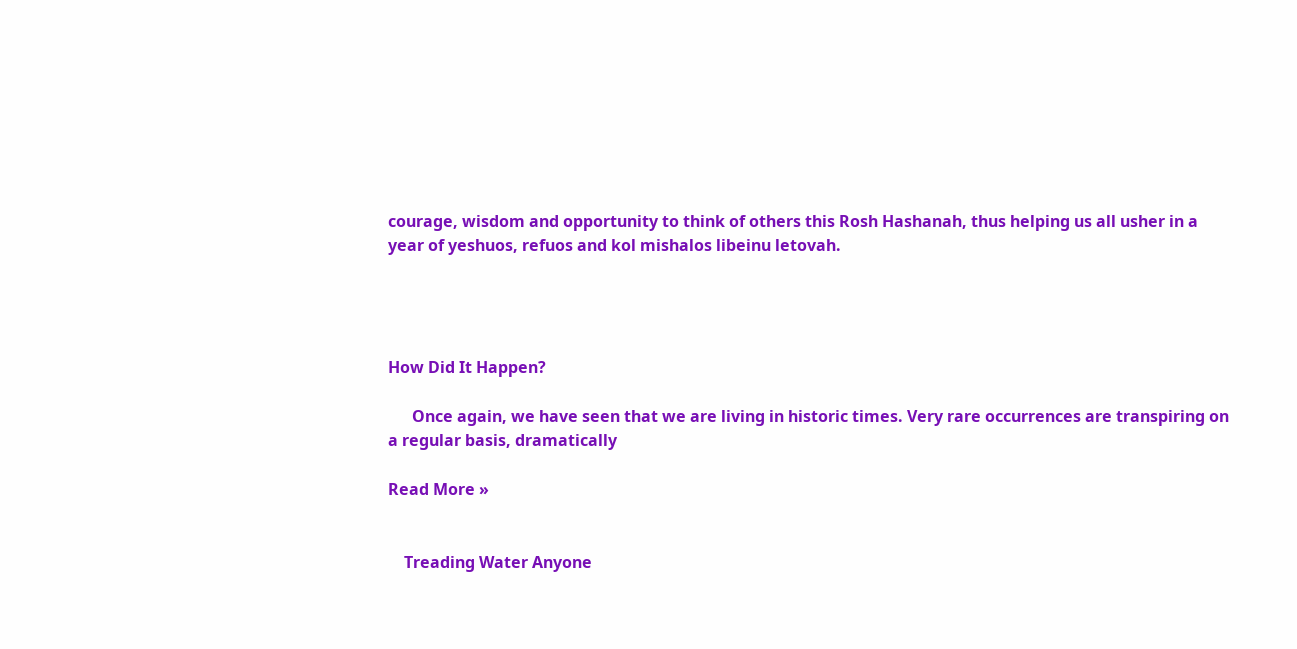courage, wisdom and opportunity to think of others this Rosh Hashanah, thus helping us all usher in a year of yeshuos, refuos and kol mishalos libeinu letovah.




How Did It Happen?

      Once again, we have seen that we are living in historic times. Very rare occurrences are transpiring on a regular basis, dramatically

Read More »


    Treading Water Anyone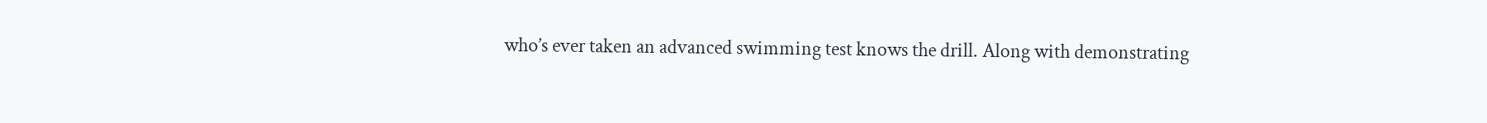who’s ever taken an advanced swimming test knows the drill. Along with demonstrating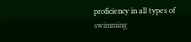proficiency in all types of swimming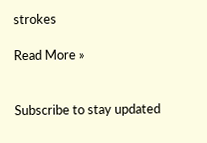strokes

Read More »


Subscribe to stay updated